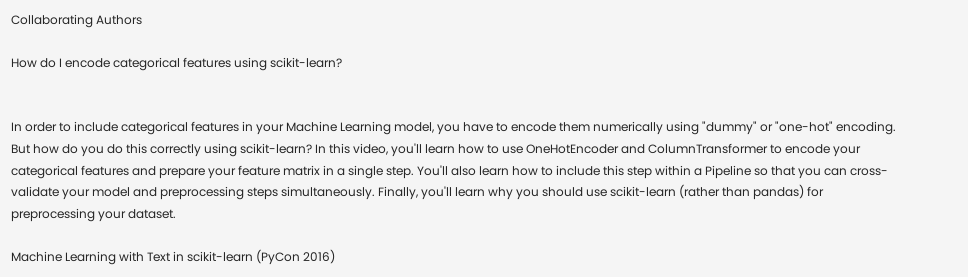Collaborating Authors

How do I encode categorical features using scikit-learn?


In order to include categorical features in your Machine Learning model, you have to encode them numerically using "dummy" or "one-hot" encoding. But how do you do this correctly using scikit-learn? In this video, you'll learn how to use OneHotEncoder and ColumnTransformer to encode your categorical features and prepare your feature matrix in a single step. You'll also learn how to include this step within a Pipeline so that you can cross-validate your model and preprocessing steps simultaneously. Finally, you'll learn why you should use scikit-learn (rather than pandas) for preprocessing your dataset.

Machine Learning with Text in scikit-learn (PyCon 2016)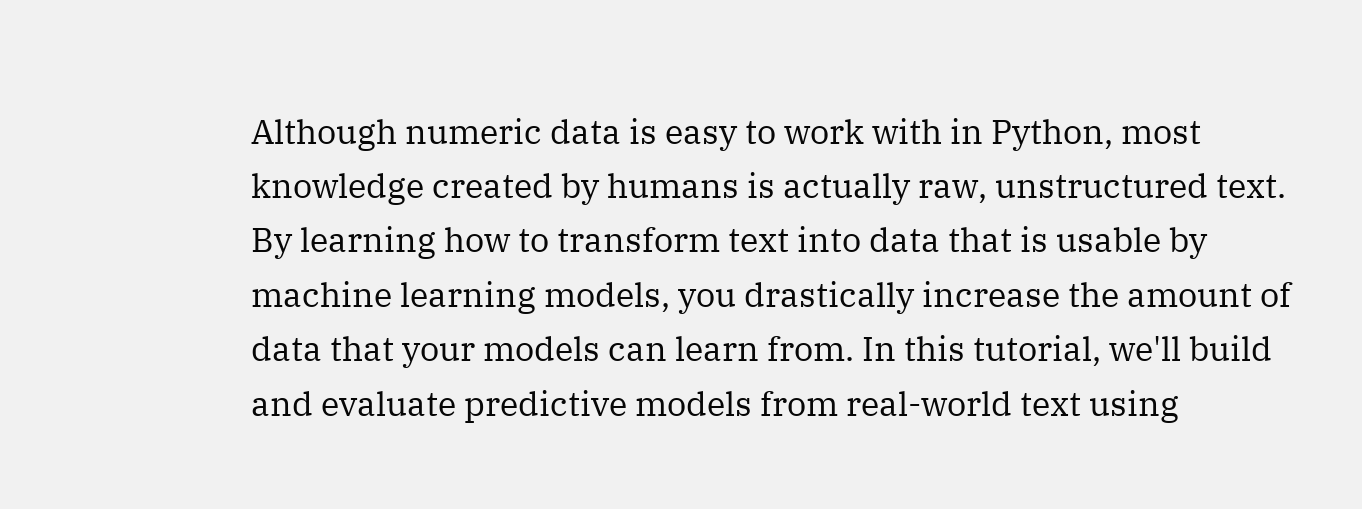Although numeric data is easy to work with in Python, most knowledge created by humans is actually raw, unstructured text. By learning how to transform text into data that is usable by machine learning models, you drastically increase the amount of data that your models can learn from. In this tutorial, we'll build and evaluate predictive models from real-world text using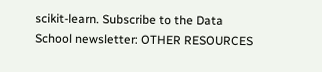scikit-learn. Subscribe to the Data School newsletter: OTHER RESOURCES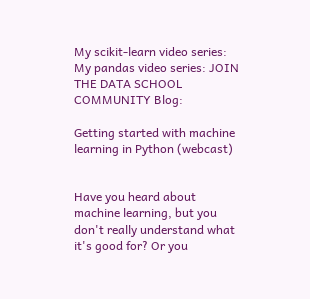My scikit-learn video series: My pandas video series: JOIN THE DATA SCHOOL COMMUNITY Blog:

Getting started with machine learning in Python (webcast)


Have you heard about machine learning, but you don't really understand what it's good for? Or you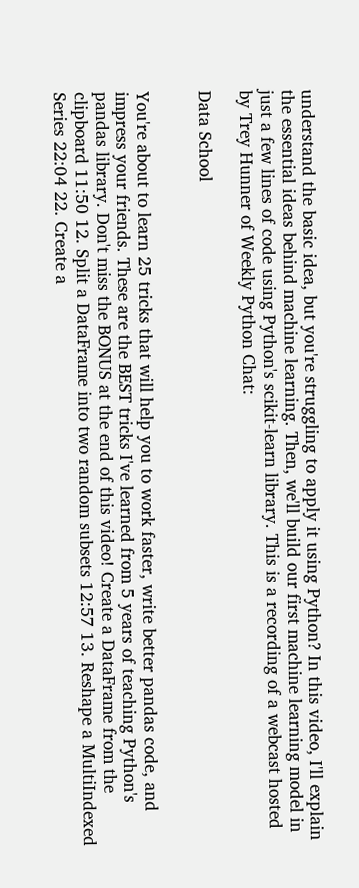understand the basic idea, but you're struggling to apply it using Python? In this video, I'll explain the essential ideas behind machine learning. Then, we'll build our first machine learning model in just a few lines of code using Python's scikit-learn library. This is a recording of a webcast hosted by Trey Hunner of Weekly Python Chat:

Data School


You're about to learn 25 tricks that will help you to work faster, write better pandas code, and impress your friends. These are the BEST tricks I've learned from 5 years of teaching Python's pandas library. Don't miss the BONUS at the end of this video! Create a DataFrame from the clipboard 11:50 12. Split a DataFrame into two random subsets 12:57 13. Reshape a MultiIndexed Series 22:04 22. Create a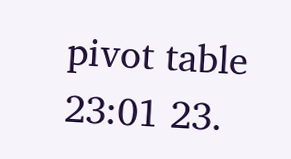pivot table 23:01 23.